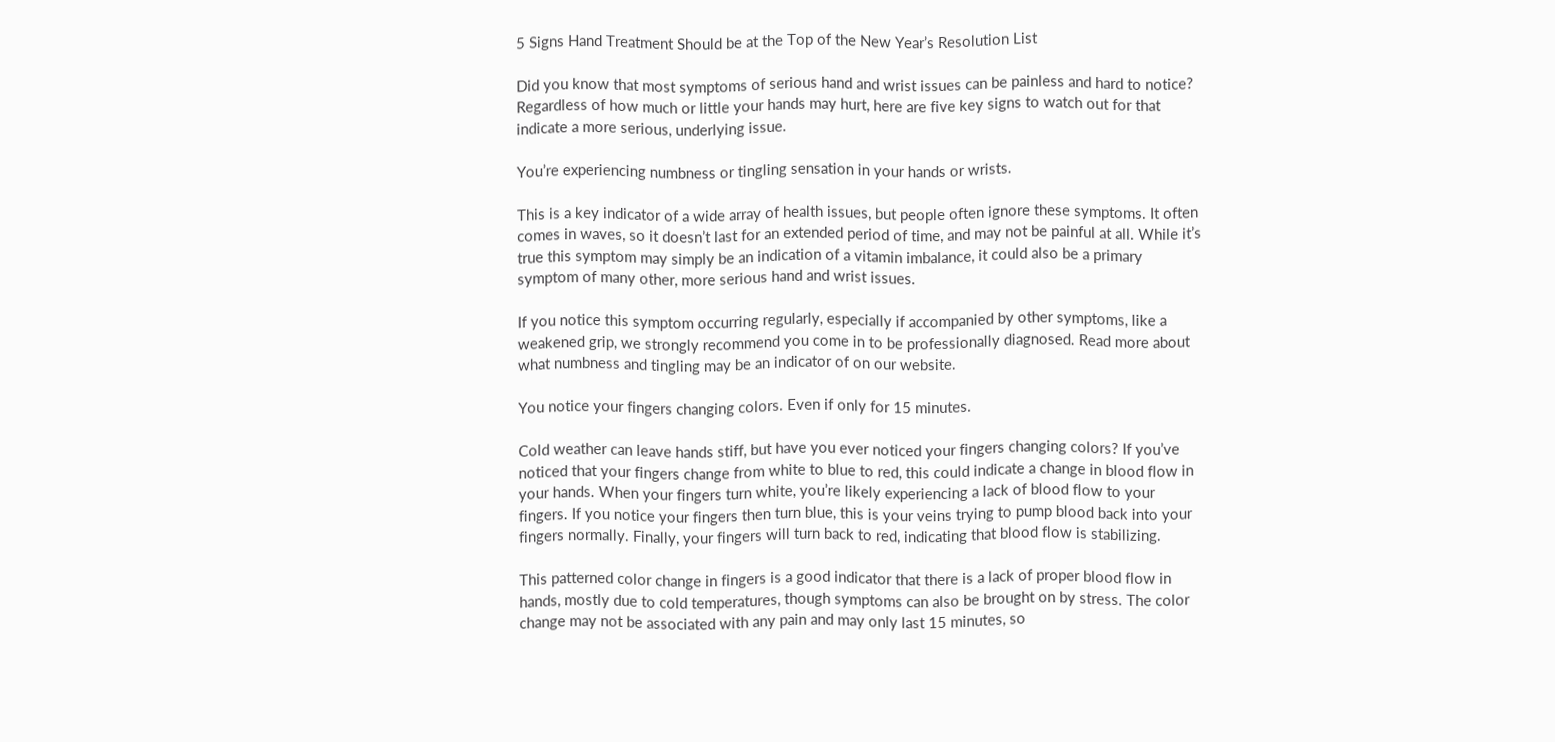5 Signs Hand Treatment Should be at the Top of the New Year’s Resolution List

Did you know that most symptoms of serious hand and wrist issues can be painless and hard to notice? Regardless of how much or little your hands may hurt, here are five key signs to watch out for that indicate a more serious, underlying issue.

You’re experiencing numbness or tingling sensation in your hands or wrists.

This is a key indicator of a wide array of health issues, but people often ignore these symptoms. It often comes in waves, so it doesn’t last for an extended period of time, and may not be painful at all. While it’s true this symptom may simply be an indication of a vitamin imbalance, it could also be a primary symptom of many other, more serious hand and wrist issues.

If you notice this symptom occurring regularly, especially if accompanied by other symptoms, like a weakened grip, we strongly recommend you come in to be professionally diagnosed. Read more about what numbness and tingling may be an indicator of on our website.

You notice your fingers changing colors. Even if only for 15 minutes.

Cold weather can leave hands stiff, but have you ever noticed your fingers changing colors? If you’ve noticed that your fingers change from white to blue to red, this could indicate a change in blood flow in your hands. When your fingers turn white, you’re likely experiencing a lack of blood flow to your fingers. If you notice your fingers then turn blue, this is your veins trying to pump blood back into your fingers normally. Finally, your fingers will turn back to red, indicating that blood flow is stabilizing.

This patterned color change in fingers is a good indicator that there is a lack of proper blood flow in hands, mostly due to cold temperatures, though symptoms can also be brought on by stress. The color change may not be associated with any pain and may only last 15 minutes, so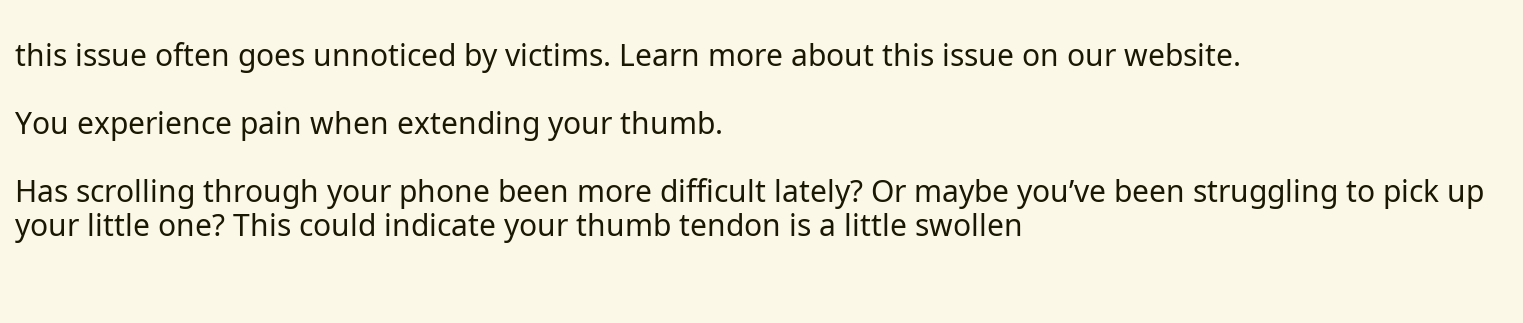this issue often goes unnoticed by victims. Learn more about this issue on our website.

You experience pain when extending your thumb.

Has scrolling through your phone been more difficult lately? Or maybe you’ve been struggling to pick up your little one? This could indicate your thumb tendon is a little swollen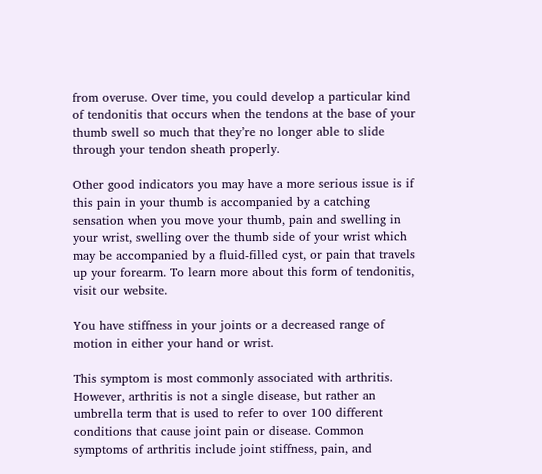from overuse. Over time, you could develop a particular kind of tendonitis that occurs when the tendons at the base of your thumb swell so much that they’re no longer able to slide through your tendon sheath properly.

Other good indicators you may have a more serious issue is if this pain in your thumb is accompanied by a catching sensation when you move your thumb, pain and swelling in your wrist, swelling over the thumb side of your wrist which may be accompanied by a fluid-filled cyst, or pain that travels up your forearm. To learn more about this form of tendonitis, visit our website.

You have stiffness in your joints or a decreased range of motion in either your hand or wrist.

This symptom is most commonly associated with arthritis. However, arthritis is not a single disease, but rather an umbrella term that is used to refer to over 100 different conditions that cause joint pain or disease. Common symptoms of arthritis include joint stiffness, pain, and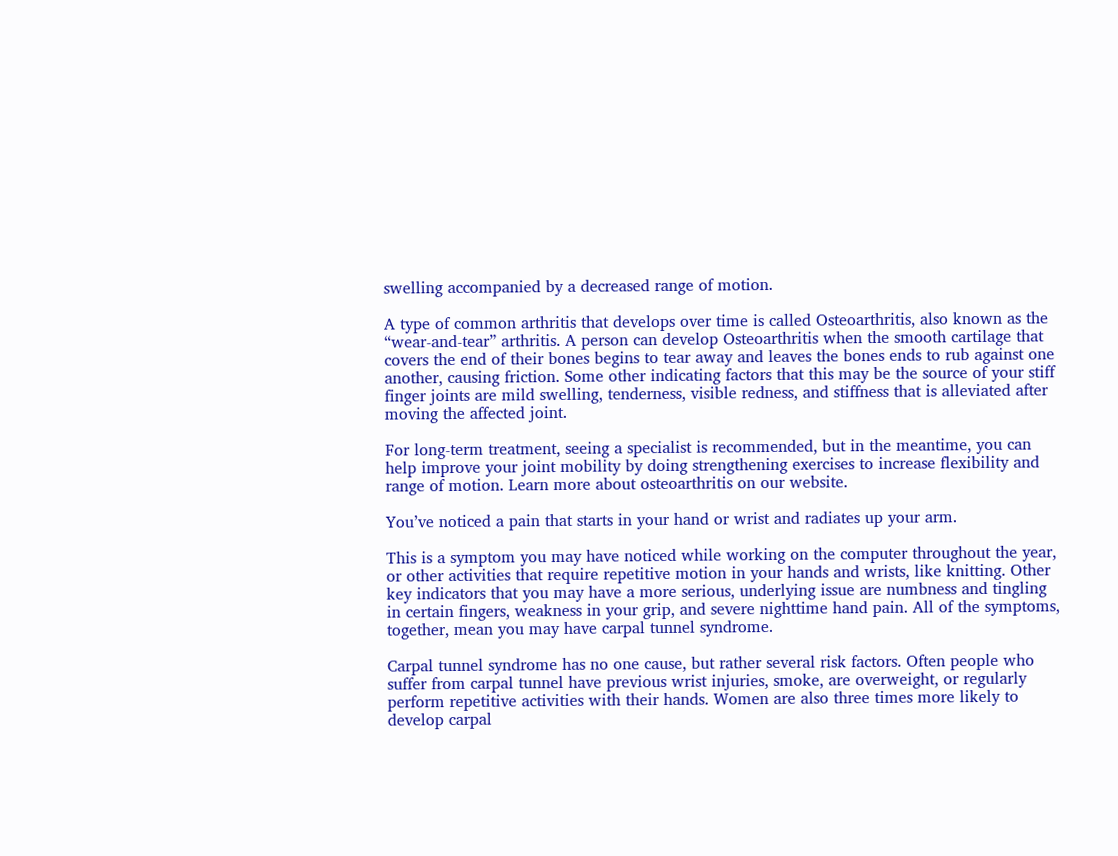swelling accompanied by a decreased range of motion.

A type of common arthritis that develops over time is called Osteoarthritis, also known as the “wear-and-tear” arthritis. A person can develop Osteoarthritis when the smooth cartilage that covers the end of their bones begins to tear away and leaves the bones ends to rub against one another, causing friction. Some other indicating factors that this may be the source of your stiff finger joints are mild swelling, tenderness, visible redness, and stiffness that is alleviated after moving the affected joint.

For long-term treatment, seeing a specialist is recommended, but in the meantime, you can help improve your joint mobility by doing strengthening exercises to increase flexibility and range of motion. Learn more about osteoarthritis on our website.

You’ve noticed a pain that starts in your hand or wrist and radiates up your arm.

This is a symptom you may have noticed while working on the computer throughout the year, or other activities that require repetitive motion in your hands and wrists, like knitting. Other key indicators that you may have a more serious, underlying issue are numbness and tingling in certain fingers, weakness in your grip, and severe nighttime hand pain. All of the symptoms, together, mean you may have carpal tunnel syndrome.

Carpal tunnel syndrome has no one cause, but rather several risk factors. Often people who suffer from carpal tunnel have previous wrist injuries, smoke, are overweight, or regularly perform repetitive activities with their hands. Women are also three times more likely to develop carpal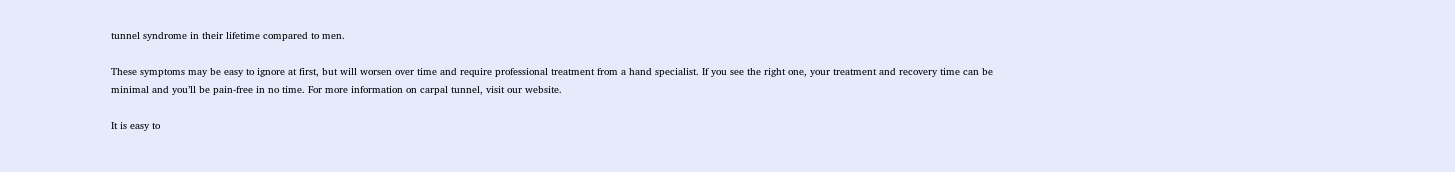tunnel syndrome in their lifetime compared to men.

These symptoms may be easy to ignore at first, but will worsen over time and require professional treatment from a hand specialist. If you see the right one, your treatment and recovery time can be minimal and you’ll be pain-free in no time. For more information on carpal tunnel, visit our website.

It is easy to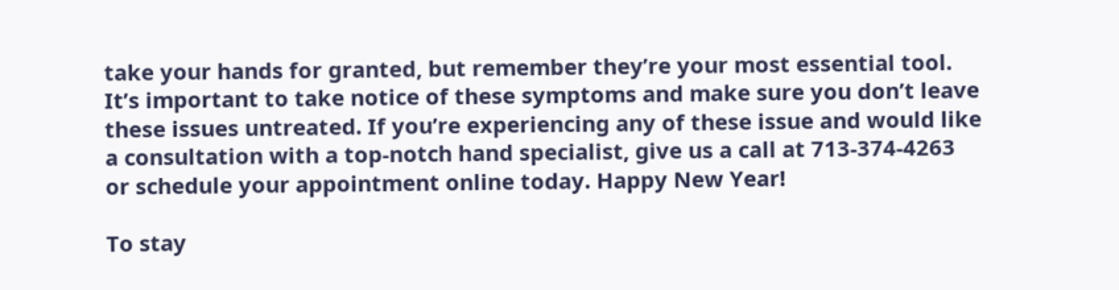take your hands for granted, but remember they’re your most essential tool. It’s important to take notice of these symptoms and make sure you don’t leave these issues untreated. If you’re experiencing any of these issue and would like a consultation with a top-notch hand specialist, give us a call at 713-374-4263 or schedule your appointment online today. Happy New Year!

To stay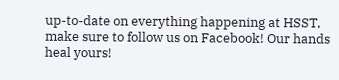up-to-date on everything happening at HSST, make sure to follow us on Facebook! Our hands heal yours!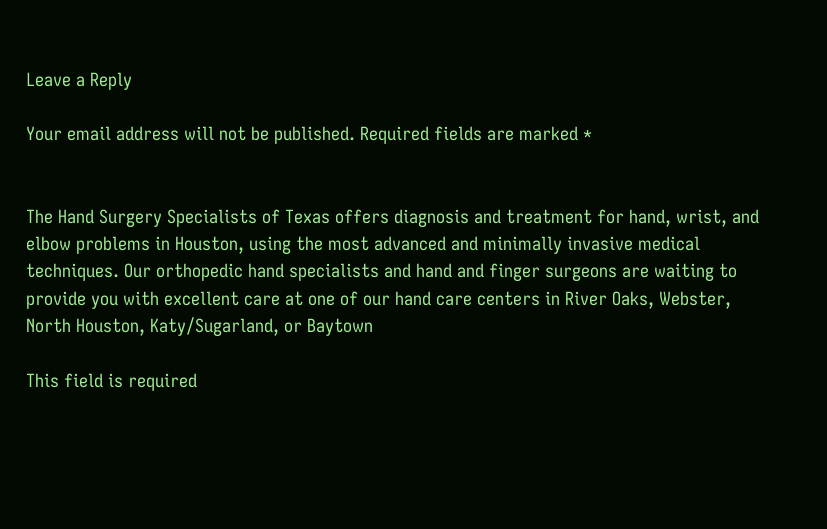Leave a Reply

Your email address will not be published. Required fields are marked *


The Hand Surgery Specialists of Texas offers diagnosis and treatment for hand, wrist, and elbow problems in Houston, using the most advanced and minimally invasive medical techniques. Our orthopedic hand specialists and hand and finger surgeons are waiting to provide you with excellent care at one of our hand care centers in River Oaks, Webster, North Houston, Katy/Sugarland, or Baytown

This field is required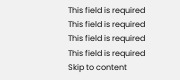This field is required
This field is required
This field is required
This field is required
Skip to content